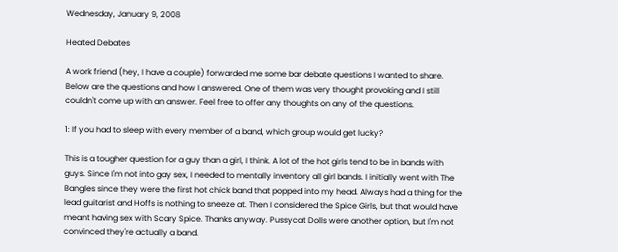Wednesday, January 9, 2008

Heated Debates

A work friend (hey, I have a couple) forwarded me some bar debate questions I wanted to share. Below are the questions and how I answered. One of them was very thought provoking and I still couldn't come up with an answer. Feel free to offer any thoughts on any of the questions.

1: If you had to sleep with every member of a band, which group would get lucky?

This is a tougher question for a guy than a girl, I think. A lot of the hot girls tend to be in bands with guys. Since I'm not into gay sex, I needed to mentally inventory all girl bands. I initially went with The Bangles since they were the first hot chick band that popped into my head. Always had a thing for the lead guitarist and Hoffs is nothing to sneeze at. Then I considered the Spice Girls, but that would have meant having sex with Scary Spice. Thanks anyway. Pussycat Dolls were another option, but I'm not convinced they're actually a band.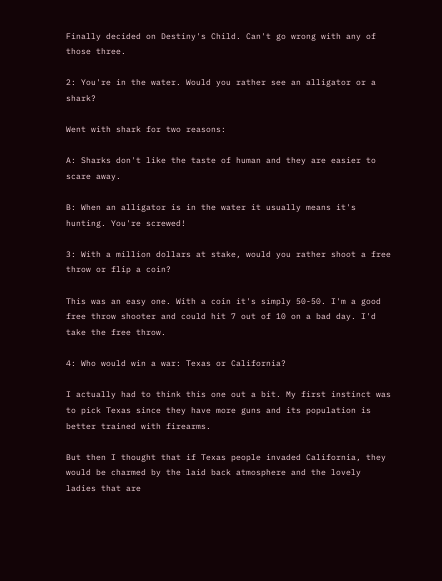Finally decided on Destiny's Child. Can't go wrong with any of those three.

2: You're in the water. Would you rather see an alligator or a shark?

Went with shark for two reasons:

A: Sharks don't like the taste of human and they are easier to scare away.

B: When an alligator is in the water it usually means it's hunting. You're screwed!

3: With a million dollars at stake, would you rather shoot a free throw or flip a coin?

This was an easy one. With a coin it's simply 50-50. I'm a good free throw shooter and could hit 7 out of 10 on a bad day. I'd take the free throw.

4: Who would win a war: Texas or California?

I actually had to think this one out a bit. My first instinct was to pick Texas since they have more guns and its population is better trained with firearms.

But then I thought that if Texas people invaded California, they would be charmed by the laid back atmosphere and the lovely ladies that are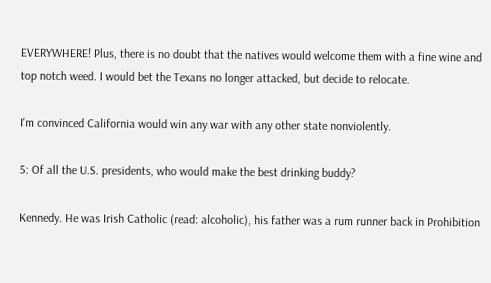EVERYWHERE! Plus, there is no doubt that the natives would welcome them with a fine wine and top notch weed. I would bet the Texans no longer attacked, but decide to relocate.

I'm convinced California would win any war with any other state nonviolently.

5: Of all the U.S. presidents, who would make the best drinking buddy?

Kennedy. He was Irish Catholic (read: alcoholic), his father was a rum runner back in Prohibition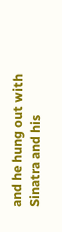and he hung out with Sinatra and his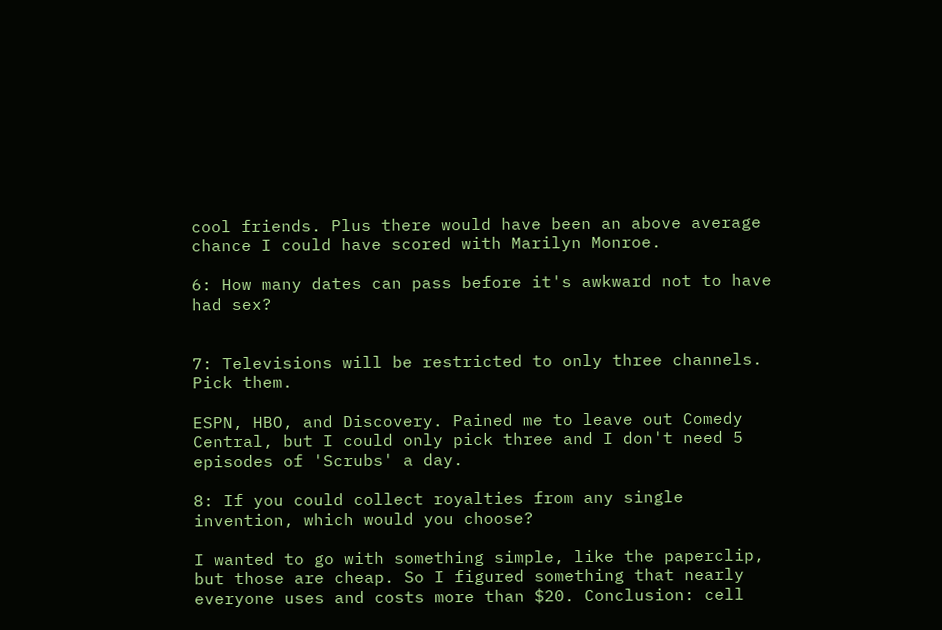cool friends. Plus there would have been an above average chance I could have scored with Marilyn Monroe.

6: How many dates can pass before it's awkward not to have had sex?


7: Televisions will be restricted to only three channels. Pick them.

ESPN, HBO, and Discovery. Pained me to leave out Comedy Central, but I could only pick three and I don't need 5 episodes of 'Scrubs' a day.

8: If you could collect royalties from any single invention, which would you choose?

I wanted to go with something simple, like the paperclip, but those are cheap. So I figured something that nearly everyone uses and costs more than $20. Conclusion: cell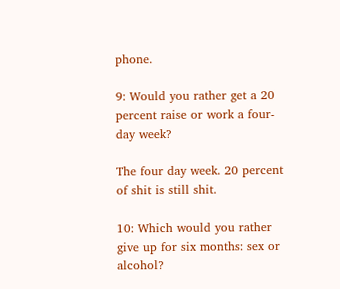phone.

9: Would you rather get a 20 percent raise or work a four-day week?

The four day week. 20 percent of shit is still shit.

10: Which would you rather give up for six months: sex or alcohol?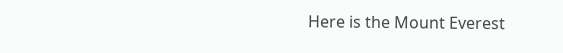Here is the Mount Everest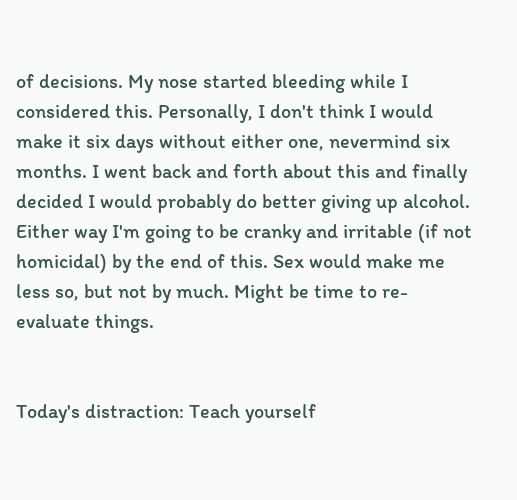of decisions. My nose started bleeding while I considered this. Personally, I don't think I would make it six days without either one, nevermind six months. I went back and forth about this and finally decided I would probably do better giving up alcohol. Either way I'm going to be cranky and irritable (if not homicidal) by the end of this. Sex would make me less so, but not by much. Might be time to re-evaluate things.


Today's distraction: Teach yourself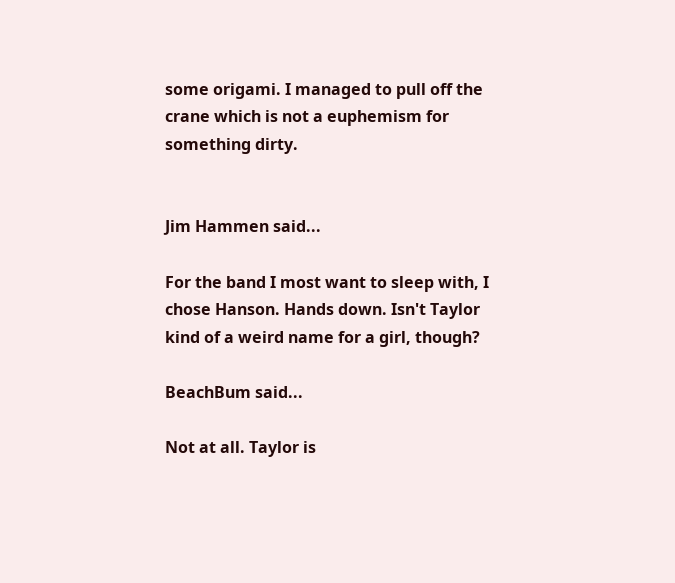some origami. I managed to pull off the crane which is not a euphemism for something dirty.


Jim Hammen said...

For the band I most want to sleep with, I chose Hanson. Hands down. Isn't Taylor kind of a weird name for a girl, though?

BeachBum said...

Not at all. Taylor is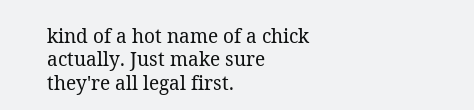kind of a hot name of a chick actually. Just make sure they're all legal first.